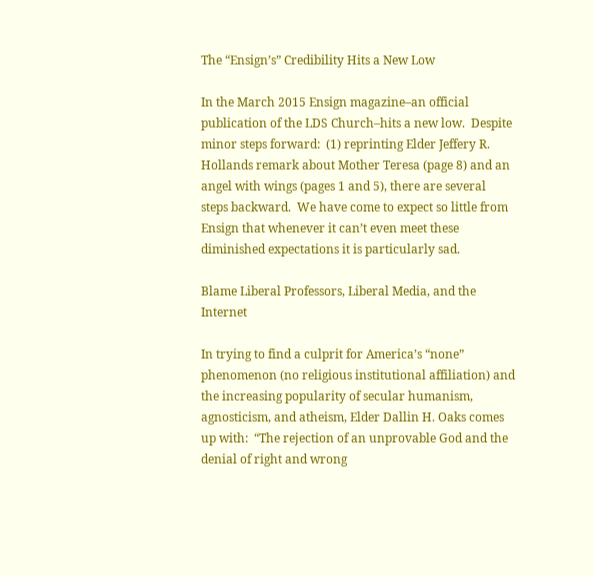The “Ensign’s” Credibility Hits a New Low

In the March 2015 Ensign magazine–an official publication of the LDS Church–hits a new low.  Despite minor steps forward:  (1) reprinting Elder Jeffery R. Hollands remark about Mother Teresa (page 8) and an angel with wings (pages 1 and 5), there are several steps backward.  We have come to expect so little from Ensign that whenever it can’t even meet these diminished expectations it is particularly sad.

Blame Liberal Professors, Liberal Media, and the Internet

In trying to find a culprit for America’s “none” phenomenon (no religious institutional affiliation) and the increasing popularity of secular humanism, agnosticism, and atheism, Elder Dallin H. Oaks comes up with:  “The rejection of an unprovable God and the denial of right and wrong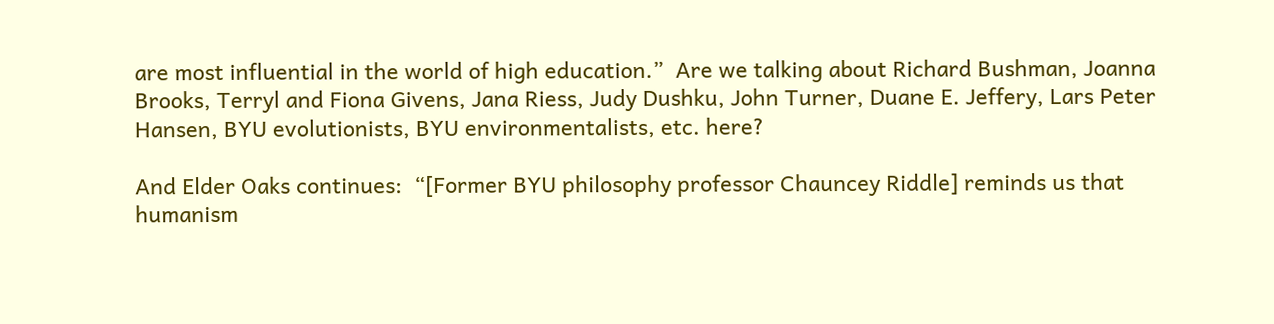are most influential in the world of high education.”  Are we talking about Richard Bushman, Joanna Brooks, Terryl and Fiona Givens, Jana Riess, Judy Dushku, John Turner, Duane E. Jeffery, Lars Peter Hansen, BYU evolutionists, BYU environmentalists, etc. here?

And Elder Oaks continues:  “[Former BYU philosophy professor Chauncey Riddle] reminds us that humanism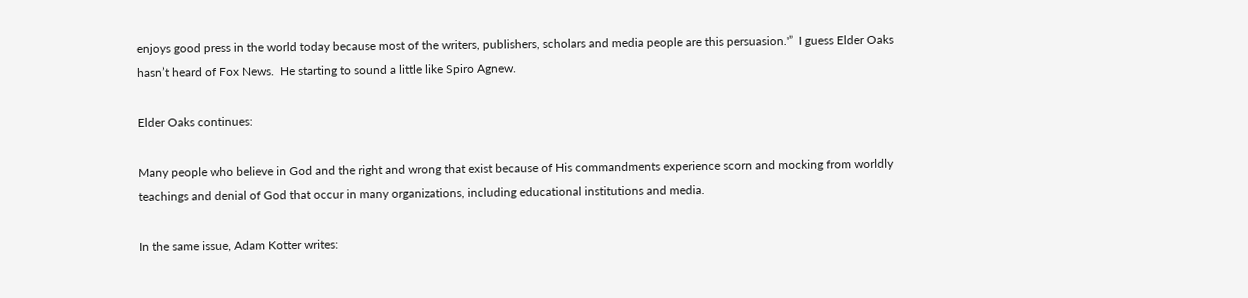enjoys good press in the world today because most of the writers, publishers, scholars and media people are this persuasion.'”  I guess Elder Oaks hasn’t heard of Fox News.  He starting to sound a little like Spiro Agnew.

Elder Oaks continues:

Many people who believe in God and the right and wrong that exist because of His commandments experience scorn and mocking from worldly teachings and denial of God that occur in many organizations, including educational institutions and media.

In the same issue, Adam Kotter writes: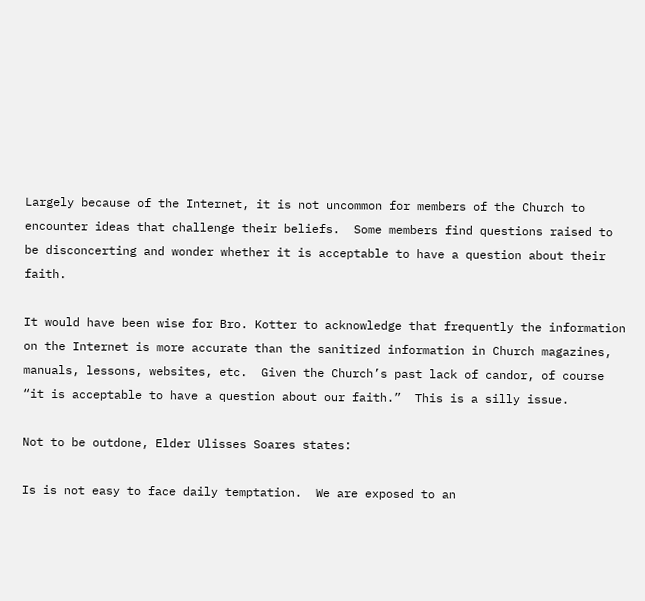Largely because of the Internet, it is not uncommon for members of the Church to encounter ideas that challenge their beliefs.  Some members find questions raised to be disconcerting and wonder whether it is acceptable to have a question about their faith.

It would have been wise for Bro. Kotter to acknowledge that frequently the information on the Internet is more accurate than the sanitized information in Church magazines, manuals, lessons, websites, etc.  Given the Church’s past lack of candor, of course “it is acceptable to have a question about our faith.”  This is a silly issue.

Not to be outdone, Elder Ulisses Soares states:

Is is not easy to face daily temptation.  We are exposed to an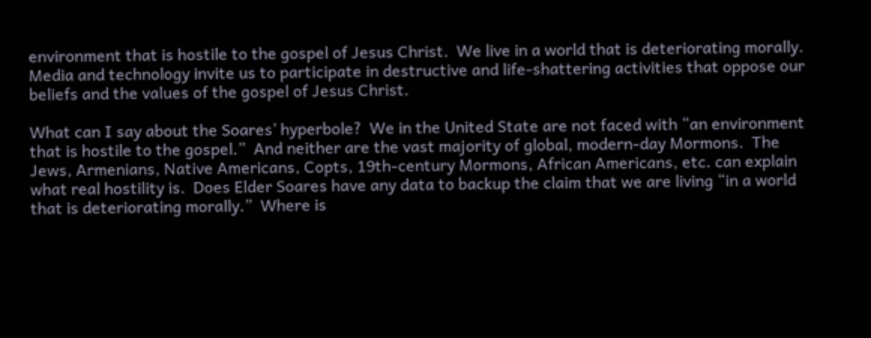environment that is hostile to the gospel of Jesus Christ.  We live in a world that is deteriorating morally.  Media and technology invite us to participate in destructive and life-shattering activities that oppose our beliefs and the values of the gospel of Jesus Christ.

What can I say about the Soares’ hyperbole?  We in the United State are not faced with “an environment that is hostile to the gospel.”  And neither are the vast majority of global, modern-day Mormons.  The Jews, Armenians, Native Americans, Copts, 19th-century Mormons, African Americans, etc. can explain what real hostility is.  Does Elder Soares have any data to backup the claim that we are living “in a world that is deteriorating morally.”  Where is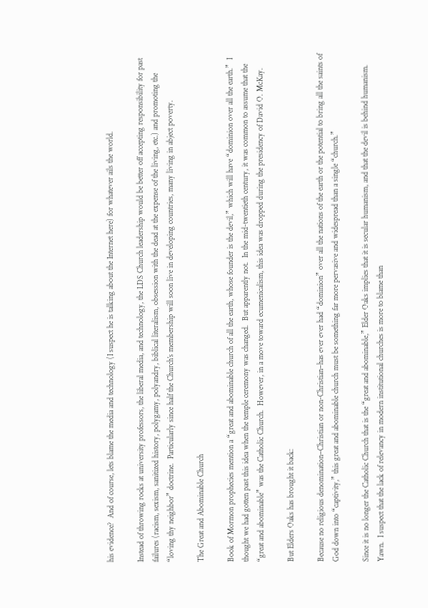his evidence?  And of course, lets blame the media and technology (I suspect he is talking about the Internet here) for whatever ails the world.

Instead of throwing rocks at university professors, the liberal media, and technology, the LDS Church leadership would be better off accepting responsibility for past failures (racism, sexism, sanitized history, polygamy, polyandry, biblical literalism, obsession with the dead at the expense of the living, etc.) and promoting the “loving thy neighbor” doctrine.  Particularly since half the Church’s membership will soon live in developing countries, many living in abject poverty.

The Great and Abominable Church

Book of Mormon prophecies mention a “great and abominable church of all the earth, whose founder is the devil,” which will have “dominion over all the earth.”  I thought we had gotten past this idea when the temple ceremony was changed.  But apparently not.  In the mid-twentieth century, it was common to assume that the “great and abominable” was the Catholic Church.  However, in a move toward ecumenicalism, this idea was dropped during the presidency of David O. McKay.

But Elders Oaks has brought it back:

Because no religious denomination–Christian or non-Christian–has ever ever had “dominion” over all the nations of the earth or the potential to bring all the saints of God down into “captivity,” this great and abominable church must be something far more pervasive and widespread than a single “church.”

Since it is no longer the Catholic Church that is the “great and abominable,” Elder Oaks implies that it is secular humanism, and that the devil is behind humanism.  Yawn.  I suspect that the lack of relevancy in modern institutional churches is more to blame than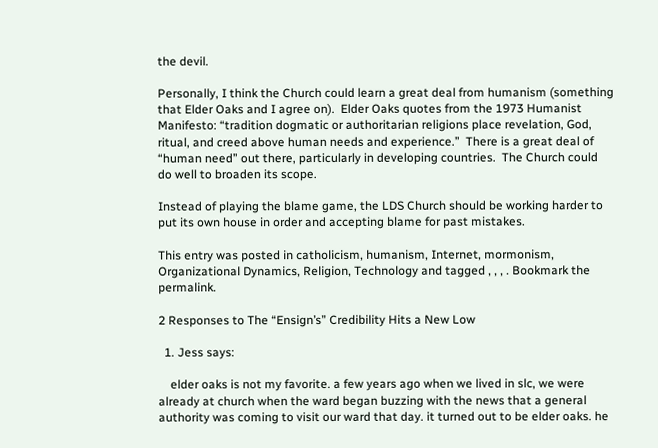the devil.

Personally, I think the Church could learn a great deal from humanism (something that Elder Oaks and I agree on).  Elder Oaks quotes from the 1973 Humanist Manifesto: “tradition dogmatic or authoritarian religions place revelation, God, ritual, and creed above human needs and experience.”  There is a great deal of “human need” out there, particularly in developing countries.  The Church could do well to broaden its scope.

Instead of playing the blame game, the LDS Church should be working harder to put its own house in order and accepting blame for past mistakes.

This entry was posted in catholicism, humanism, Internet, mormonism, Organizational Dynamics, Religion, Technology and tagged , , , . Bookmark the permalink.

2 Responses to The “Ensign’s” Credibility Hits a New Low

  1. Jess says:

    elder oaks is not my favorite. a few years ago when we lived in slc, we were already at church when the ward began buzzing with the news that a general authority was coming to visit our ward that day. it turned out to be elder oaks. he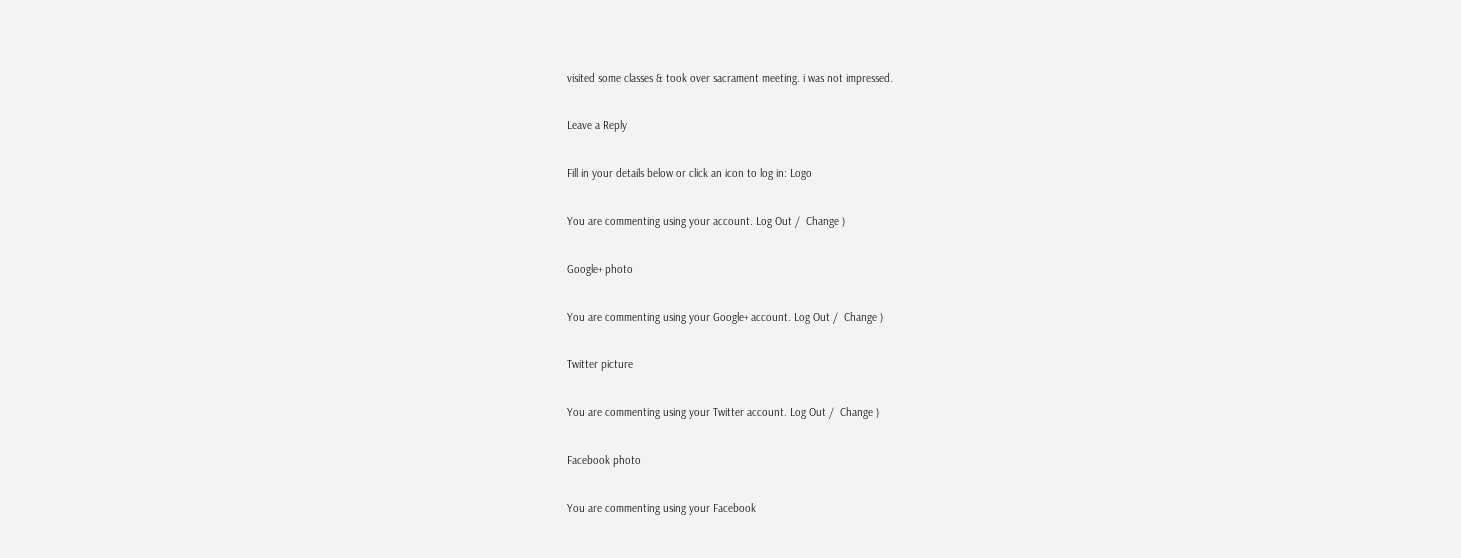visited some classes & took over sacrament meeting. i was not impressed.

Leave a Reply

Fill in your details below or click an icon to log in: Logo

You are commenting using your account. Log Out /  Change )

Google+ photo

You are commenting using your Google+ account. Log Out /  Change )

Twitter picture

You are commenting using your Twitter account. Log Out /  Change )

Facebook photo

You are commenting using your Facebook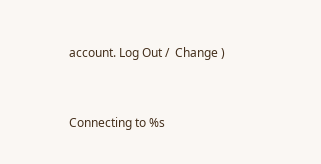account. Log Out /  Change )


Connecting to %s